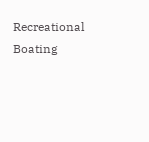Recreational Boating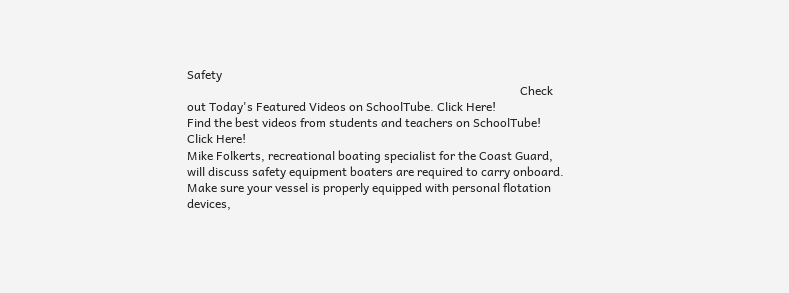Safety
                                                                                                               Check out Today's Featured Videos on SchoolTube. Click Here!                                                                                                                                                                                                                                                                           Find the best videos from students and teachers on SchoolTube! Click Here!
Mike Folkerts, recreational boating specialist for the Coast Guard, will discuss safety equipment boaters are required to carry onboard. Make sure your vessel is properly equipped with personal flotation devices,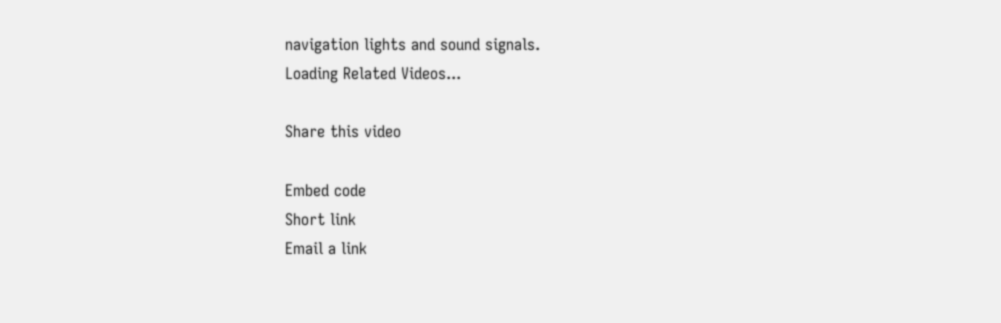navigation lights and sound signals.
Loading Related Videos...

Share this video

Embed code
Short link
Email a link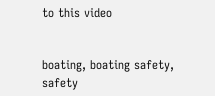to this video


boating, boating safety, safety